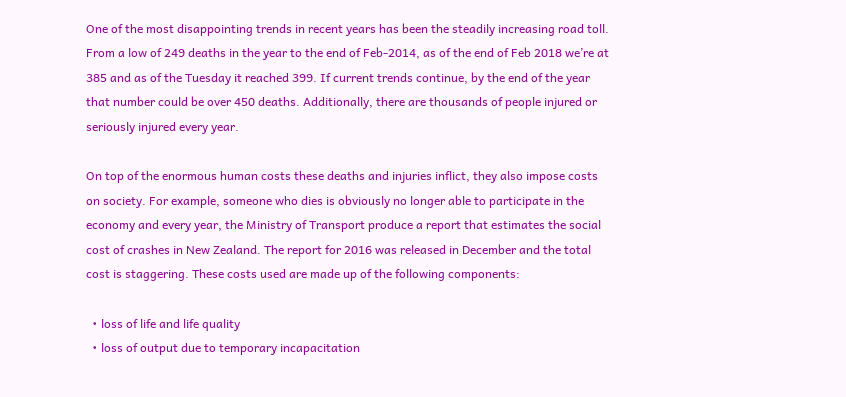One of the most disappointing trends in recent years has been the steadily increasing road toll. From a low of 249 deaths in the year to the end of Feb-2014, as of the end of Feb 2018 we’re at 385 and as of the Tuesday it reached 399. If current trends continue, by the end of the year that number could be over 450 deaths. Additionally, there are thousands of people injured or seriously injured every year.

On top of the enormous human costs these deaths and injuries inflict, they also impose costs on society. For example, someone who dies is obviously no longer able to participate in the economy and every year, the Ministry of Transport produce a report that estimates the social cost of crashes in New Zealand. The report for 2016 was released in December and the total cost is staggering. These costs used are made up of the following components:

  • loss of life and life quality
  • loss of output due to temporary incapacitation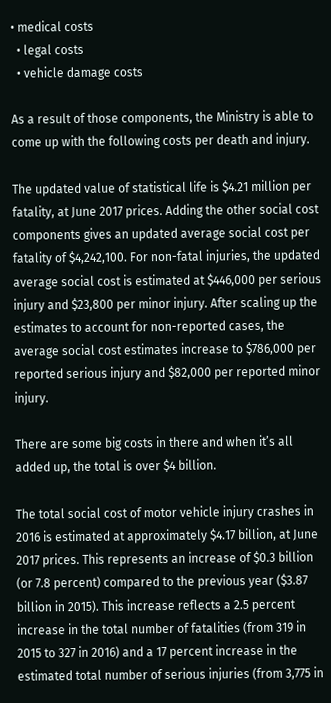• medical costs
  • legal costs
  • vehicle damage costs

As a result of those components, the Ministry is able to come up with the following costs per death and injury.

The updated value of statistical life is $4.21 million per fatality, at June 2017 prices. Adding the other social cost components gives an updated average social cost per fatality of $4,242,100. For non-fatal injuries, the updated average social cost is estimated at $446,000 per serious injury and $23,800 per minor injury. After scaling up the estimates to account for non-reported cases, the average social cost estimates increase to $786,000 per reported serious injury and $82,000 per reported minor injury.

There are some big costs in there and when it’s all added up, the total is over $4 billion.

The total social cost of motor vehicle injury crashes in 2016 is estimated at approximately $4.17 billion, at June 2017 prices. This represents an increase of $0.3 billion (or 7.8 percent) compared to the previous year ($3.87 billion in 2015). This increase reflects a 2.5 percent increase in the total number of fatalities (from 319 in 2015 to 327 in 2016) and a 17 percent increase in the estimated total number of serious injuries (from 3,775 in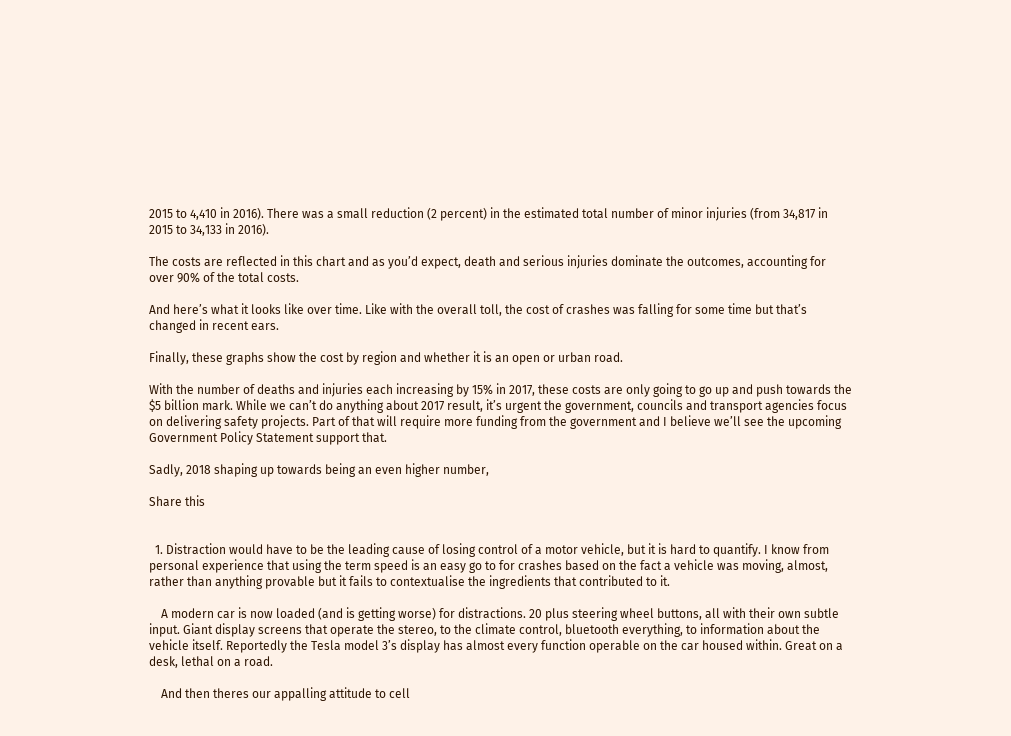2015 to 4,410 in 2016). There was a small reduction (2 percent) in the estimated total number of minor injuries (from 34,817 in 2015 to 34,133 in 2016).

The costs are reflected in this chart and as you’d expect, death and serious injuries dominate the outcomes, accounting for over 90% of the total costs.

And here’s what it looks like over time. Like with the overall toll, the cost of crashes was falling for some time but that’s changed in recent ears.

Finally, these graphs show the cost by region and whether it is an open or urban road.

With the number of deaths and injuries each increasing by 15% in 2017, these costs are only going to go up and push towards the $5 billion mark. While we can’t do anything about 2017 result, it’s urgent the government, councils and transport agencies focus on delivering safety projects. Part of that will require more funding from the government and I believe we’ll see the upcoming Government Policy Statement support that.

Sadly, 2018 shaping up towards being an even higher number,

Share this


  1. Distraction would have to be the leading cause of losing control of a motor vehicle, but it is hard to quantify. I know from personal experience that using the term speed is an easy go to for crashes based on the fact a vehicle was moving, almost, rather than anything provable but it fails to contextualise the ingredients that contributed to it.

    A modern car is now loaded (and is getting worse) for distractions. 20 plus steering wheel buttons, all with their own subtle input. Giant display screens that operate the stereo, to the climate control, bluetooth everything, to information about the vehicle itself. Reportedly the Tesla model 3’s display has almost every function operable on the car housed within. Great on a desk, lethal on a road.

    And then theres our appalling attitude to cell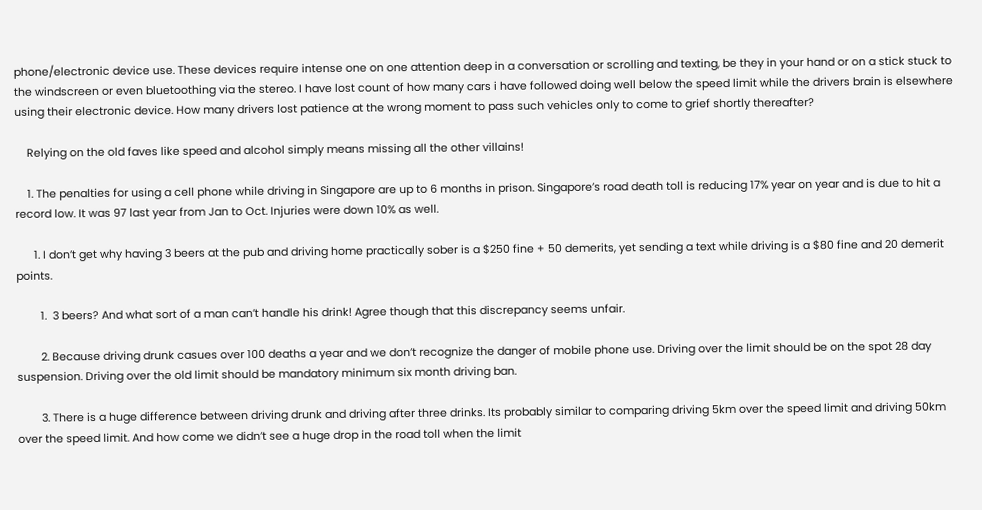phone/electronic device use. These devices require intense one on one attention deep in a conversation or scrolling and texting, be they in your hand or on a stick stuck to the windscreen or even bluetoothing via the stereo. I have lost count of how many cars i have followed doing well below the speed limit while the drivers brain is elsewhere using their electronic device. How many drivers lost patience at the wrong moment to pass such vehicles only to come to grief shortly thereafter?

    Relying on the old faves like speed and alcohol simply means missing all the other villains!

    1. The penalties for using a cell phone while driving in Singapore are up to 6 months in prison. Singapore’s road death toll is reducing 17% year on year and is due to hit a record low. It was 97 last year from Jan to Oct. Injuries were down 10% as well.

      1. I don’t get why having 3 beers at the pub and driving home practically sober is a $250 fine + 50 demerits, yet sending a text while driving is a $80 fine and 20 demerit points.

        1.  3 beers? And what sort of a man can’t handle his drink! Agree though that this discrepancy seems unfair.

        2. Because driving drunk casues over 100 deaths a year and we don’t recognize the danger of mobile phone use. Driving over the limit should be on the spot 28 day suspension. Driving over the old limit should be mandatory minimum six month driving ban.

        3. There is a huge difference between driving drunk and driving after three drinks. Its probably similar to comparing driving 5km over the speed limit and driving 50km over the speed limit. And how come we didn’t see a huge drop in the road toll when the limit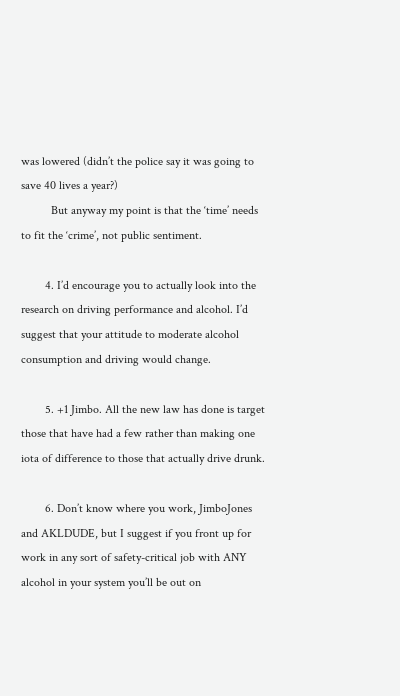was lowered (didn’t the police say it was going to save 40 lives a year?)
          But anyway my point is that the ‘time’ needs to fit the ‘crime’, not public sentiment.

        4. I’d encourage you to actually look into the research on driving performance and alcohol. I’d suggest that your attitude to moderate alcohol consumption and driving would change.

        5. +1 Jimbo. All the new law has done is target those that have had a few rather than making one iota of difference to those that actually drive drunk.

        6. Don’t know where you work, JimboJones and AKLDUDE, but I suggest if you front up for work in any sort of safety-critical job with ANY alcohol in your system you’ll be out on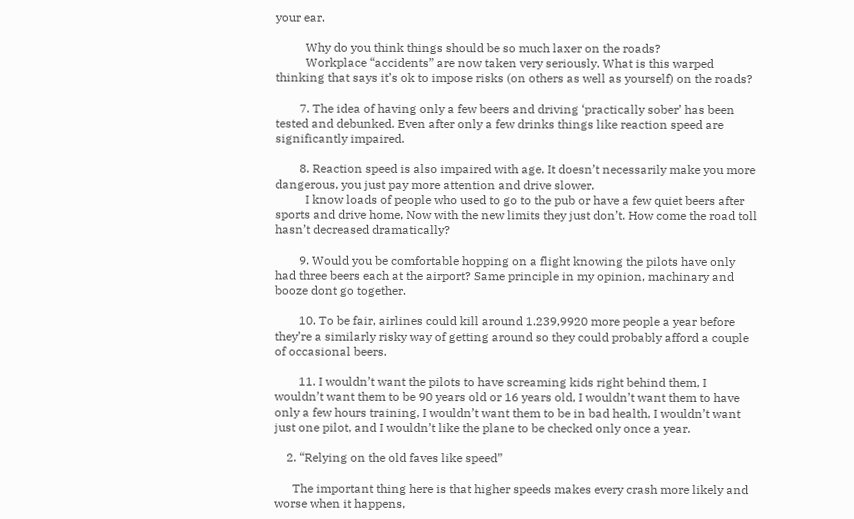your ear.

          Why do you think things should be so much laxer on the roads?
          Workplace “accidents” are now taken very seriously. What is this warped thinking that says it’s ok to impose risks (on others as well as yourself) on the roads?

        7. The idea of having only a few beers and driving ‘practically sober’ has been tested and debunked. Even after only a few drinks things like reaction speed are significantly impaired.

        8. Reaction speed is also impaired with age. It doesn’t necessarily make you more dangerous, you just pay more attention and drive slower.
          I know loads of people who used to go to the pub or have a few quiet beers after sports and drive home, Now with the new limits they just don’t. How come the road toll hasn’t decreased dramatically?

        9. Would you be comfortable hopping on a flight knowing the pilots have only had three beers each at the airport? Same principle in my opinion, machinary and booze dont go together.

        10. To be fair, airlines could kill around 1.239,9920 more people a year before they’re a similarly risky way of getting around so they could probably afford a couple of occasional beers.

        11. I wouldn’t want the pilots to have screaming kids right behind them, I wouldn’t want them to be 90 years old or 16 years old, I wouldn’t want them to have only a few hours training, I wouldn’t want them to be in bad health, I wouldn’t want just one pilot, and I wouldn’t like the plane to be checked only once a year.

    2. “Relying on the old faves like speed”

      The important thing here is that higher speeds makes every crash more likely and worse when it happens,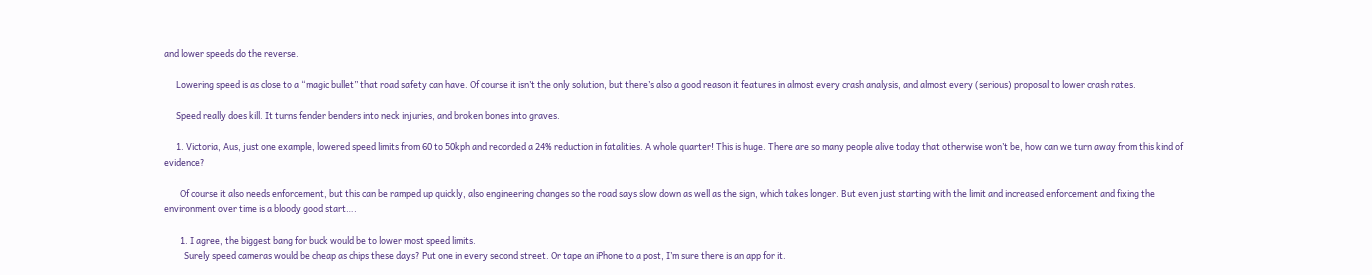and lower speeds do the reverse.

      Lowering speed is as close to a “magic bullet” that road safety can have. Of course it isn’t the only solution, but there’s also a good reason it features in almost every crash analysis, and almost every (serious) proposal to lower crash rates.

      Speed really does kill. It turns fender benders into neck injuries, and broken bones into graves.

      1. Victoria, Aus, just one example, lowered speed limits from 60 to 50kph and recorded a 24% reduction in fatalities. A whole quarter! This is huge. There are so many people alive today that otherwise won’t be, how can we turn away from this kind of evidence?

        Of course it also needs enforcement, but this can be ramped up quickly, also engineering changes so the road says slow down as well as the sign, which takes longer. But even just starting with the limit and increased enforcement and fixing the environment over time is a bloody good start….

        1. I agree, the biggest bang for buck would be to lower most speed limits.
          Surely speed cameras would be cheap as chips these days? Put one in every second street. Or tape an iPhone to a post, I’m sure there is an app for it.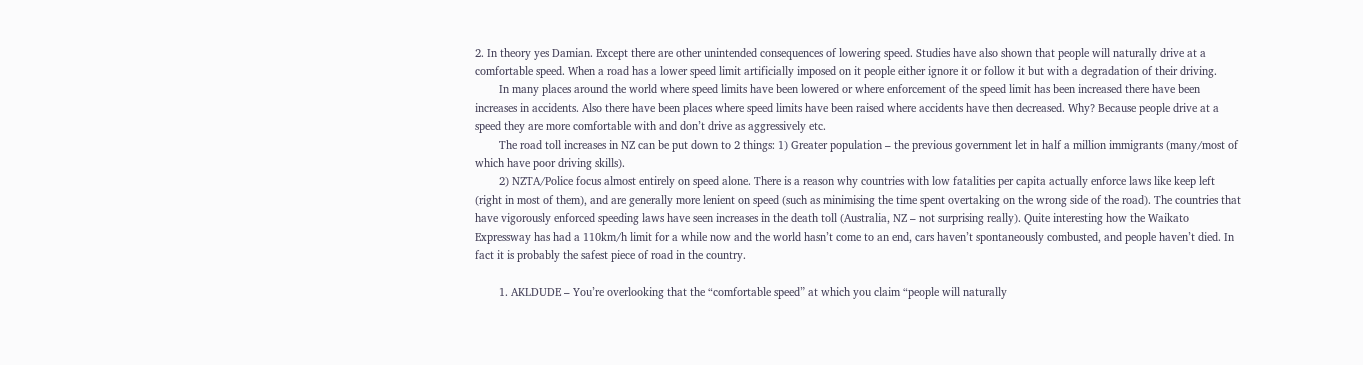2. In theory yes Damian. Except there are other unintended consequences of lowering speed. Studies have also shown that people will naturally drive at a comfortable speed. When a road has a lower speed limit artificially imposed on it people either ignore it or follow it but with a degradation of their driving.
        In many places around the world where speed limits have been lowered or where enforcement of the speed limit has been increased there have been increases in accidents. Also there have been places where speed limits have been raised where accidents have then decreased. Why? Because people drive at a speed they are more comfortable with and don’t drive as aggressively etc.
        The road toll increases in NZ can be put down to 2 things: 1) Greater population – the previous government let in half a million immigrants (many/most of which have poor driving skills).
        2) NZTA/Police focus almost entirely on speed alone. There is a reason why countries with low fatalities per capita actually enforce laws like keep left (right in most of them), and are generally more lenient on speed (such as minimising the time spent overtaking on the wrong side of the road). The countries that have vigorously enforced speeding laws have seen increases in the death toll (Australia, NZ – not surprising really). Quite interesting how the Waikato Expressway has had a 110km/h limit for a while now and the world hasn’t come to an end, cars haven’t spontaneously combusted, and people haven’t died. In fact it is probably the safest piece of road in the country.

        1. AKLDUDE – You’re overlooking that the “comfortable speed” at which you claim “people will naturally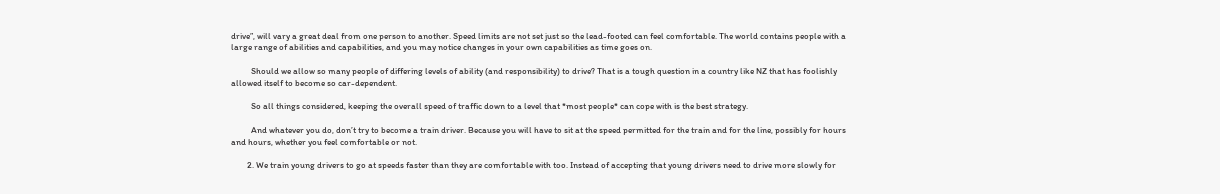drive”, will vary a great deal from one person to another. Speed limits are not set just so the lead-footed can feel comfortable. The world contains people with a large range of abilities and capabilities, and you may notice changes in your own capabilities as time goes on.

          Should we allow so many people of differing levels of ability (and responsibility) to drive? That is a tough question in a country like NZ that has foolishly allowed itself to become so car-dependent.

          So all things considered, keeping the overall speed of traffic down to a level that *most people* can cope with is the best strategy.

          And whatever you do, don’t try to become a train driver. Because you will have to sit at the speed permitted for the train and for the line, possibly for hours and hours, whether you feel comfortable or not.

        2. We train young drivers to go at speeds faster than they are comfortable with too. Instead of accepting that young drivers need to drive more slowly for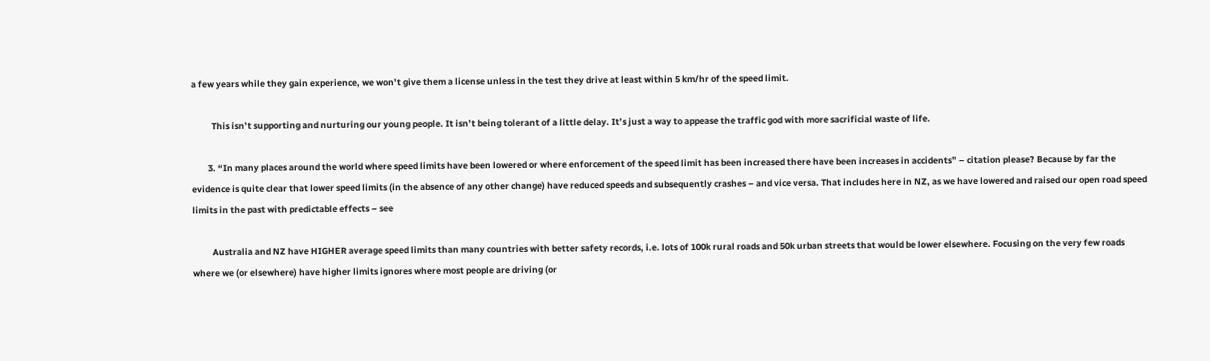a few years while they gain experience, we won’t give them a license unless in the test they drive at least within 5 km/hr of the speed limit.

          This isn’t supporting and nurturing our young people. It isn’t being tolerant of a little delay. It’s just a way to appease the traffic god with more sacrificial waste of life.

        3. “In many places around the world where speed limits have been lowered or where enforcement of the speed limit has been increased there have been increases in accidents” – citation please? Because by far the evidence is quite clear that lower speed limits (in the absence of any other change) have reduced speeds and subsequently crashes – and vice versa. That includes here in NZ, as we have lowered and raised our open road speed limits in the past with predictable effects – see

          Australia and NZ have HIGHER average speed limits than many countries with better safety records, i.e. lots of 100k rural roads and 50k urban streets that would be lower elsewhere. Focusing on the very few roads where we (or elsewhere) have higher limits ignores where most people are driving (or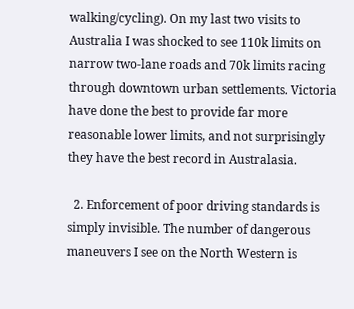walking/cycling). On my last two visits to Australia I was shocked to see 110k limits on narrow two-lane roads and 70k limits racing through downtown urban settlements. Victoria have done the best to provide far more reasonable lower limits, and not surprisingly they have the best record in Australasia.

  2. Enforcement of poor driving standards is simply invisible. The number of dangerous maneuvers I see on the North Western is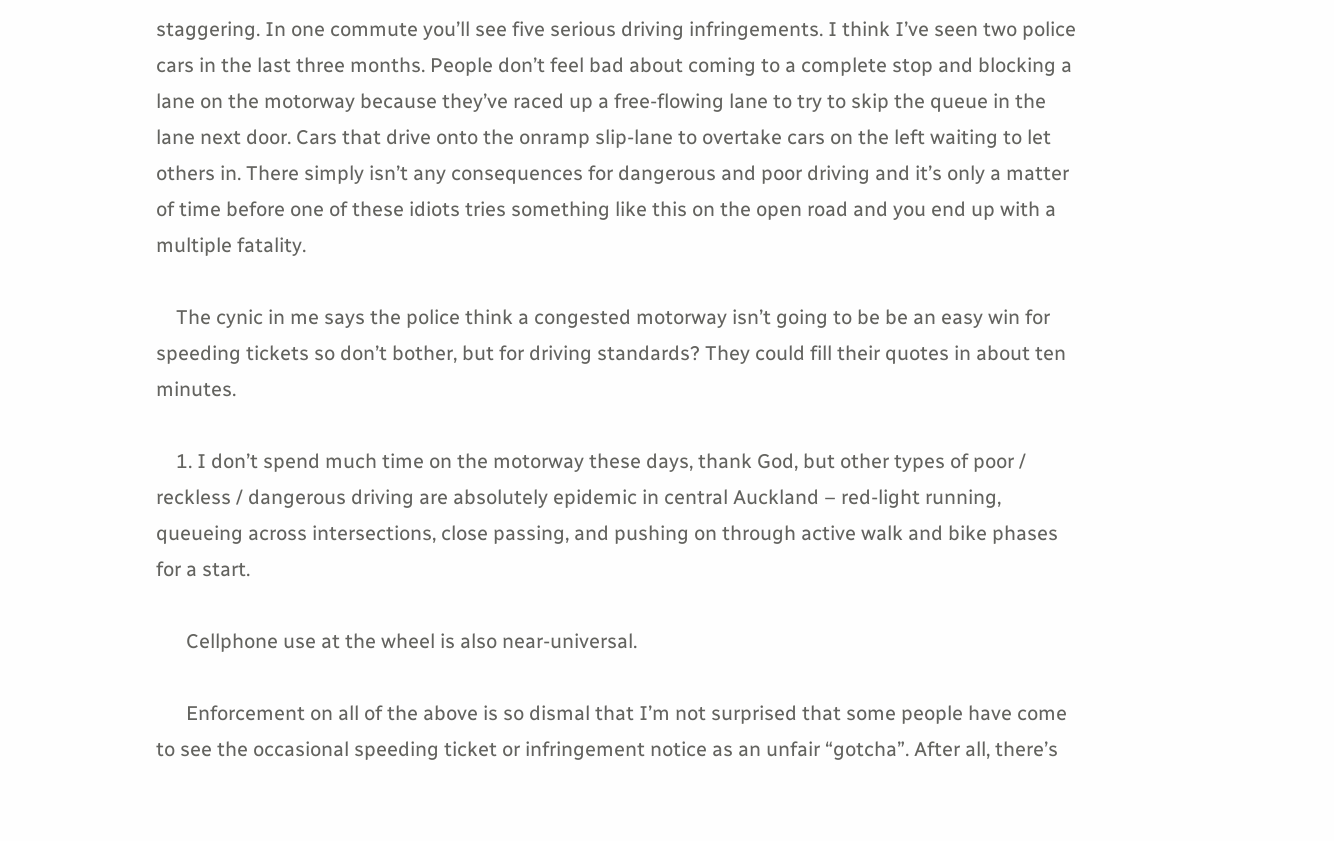staggering. In one commute you’ll see five serious driving infringements. I think I’ve seen two police cars in the last three months. People don’t feel bad about coming to a complete stop and blocking a lane on the motorway because they’ve raced up a free-flowing lane to try to skip the queue in the lane next door. Cars that drive onto the onramp slip-lane to overtake cars on the left waiting to let others in. There simply isn’t any consequences for dangerous and poor driving and it’s only a matter of time before one of these idiots tries something like this on the open road and you end up with a multiple fatality.

    The cynic in me says the police think a congested motorway isn’t going to be be an easy win for speeding tickets so don’t bother, but for driving standards? They could fill their quotes in about ten minutes.

    1. I don’t spend much time on the motorway these days, thank God, but other types of poor / reckless / dangerous driving are absolutely epidemic in central Auckland – red-light running, queueing across intersections, close passing, and pushing on through active walk and bike phases for a start.

      Cellphone use at the wheel is also near-universal.

      Enforcement on all of the above is so dismal that I’m not surprised that some people have come to see the occasional speeding ticket or infringement notice as an unfair “gotcha”. After all, there’s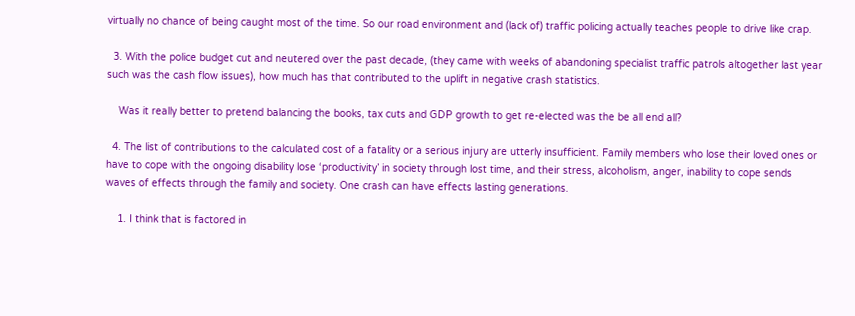virtually no chance of being caught most of the time. So our road environment and (lack of) traffic policing actually teaches people to drive like crap.

  3. With the police budget cut and neutered over the past decade, (they came with weeks of abandoning specialist traffic patrols altogether last year such was the cash flow issues), how much has that contributed to the uplift in negative crash statistics.

    Was it really better to pretend balancing the books, tax cuts and GDP growth to get re-elected was the be all end all?

  4. The list of contributions to the calculated cost of a fatality or a serious injury are utterly insufficient. Family members who lose their loved ones or have to cope with the ongoing disability lose ‘productivity’ in society through lost time, and their stress, alcoholism, anger, inability to cope sends waves of effects through the family and society. One crash can have effects lasting generations.

    1. I think that is factored in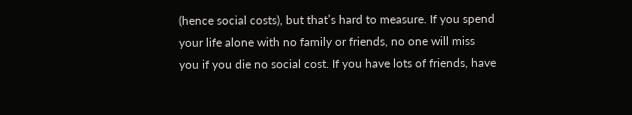(hence social costs), but that’s hard to measure. If you spend your life alone with no family or friends, no one will miss you if you die no social cost. If you have lots of friends, have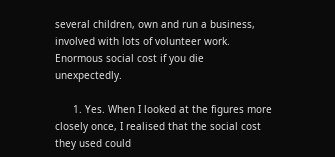several children, own and run a business, involved with lots of volunteer work. Enormous social cost if you die unexpectedly.

      1. Yes. When I looked at the figures more closely once, I realised that the social cost they used could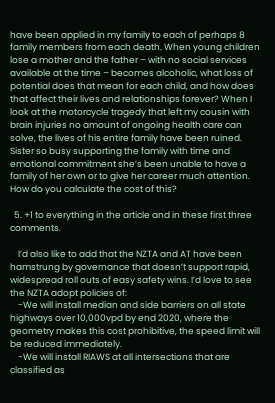have been applied in my family to each of perhaps 8 family members from each death. When young children lose a mother and the father – with no social services available at the time – becomes alcoholic, what loss of potential does that mean for each child, and how does that affect their lives and relationships forever? When I look at the motorcycle tragedy that left my cousin with brain injuries no amount of ongoing health care can solve, the lives of his entire family have been ruined. Sister so busy supporting the family with time and emotional commitment she’s been unable to have a family of her own or to give her career much attention. How do you calculate the cost of this?

  5. +1 to everything in the article and in these first three comments.

    I’d also like to add that the NZTA and AT have been hamstrung by governance that doesn’t support rapid, widespread roll outs of easy safety wins. I’d love to see the NZTA adopt policies of:
    -We will install median and side barriers on all state highways over 10,000vpd by end 2020, where the geometry makes this cost prohibitive, the speed limit will be reduced immediately.
    -We will install RIAWS at all intersections that are classified as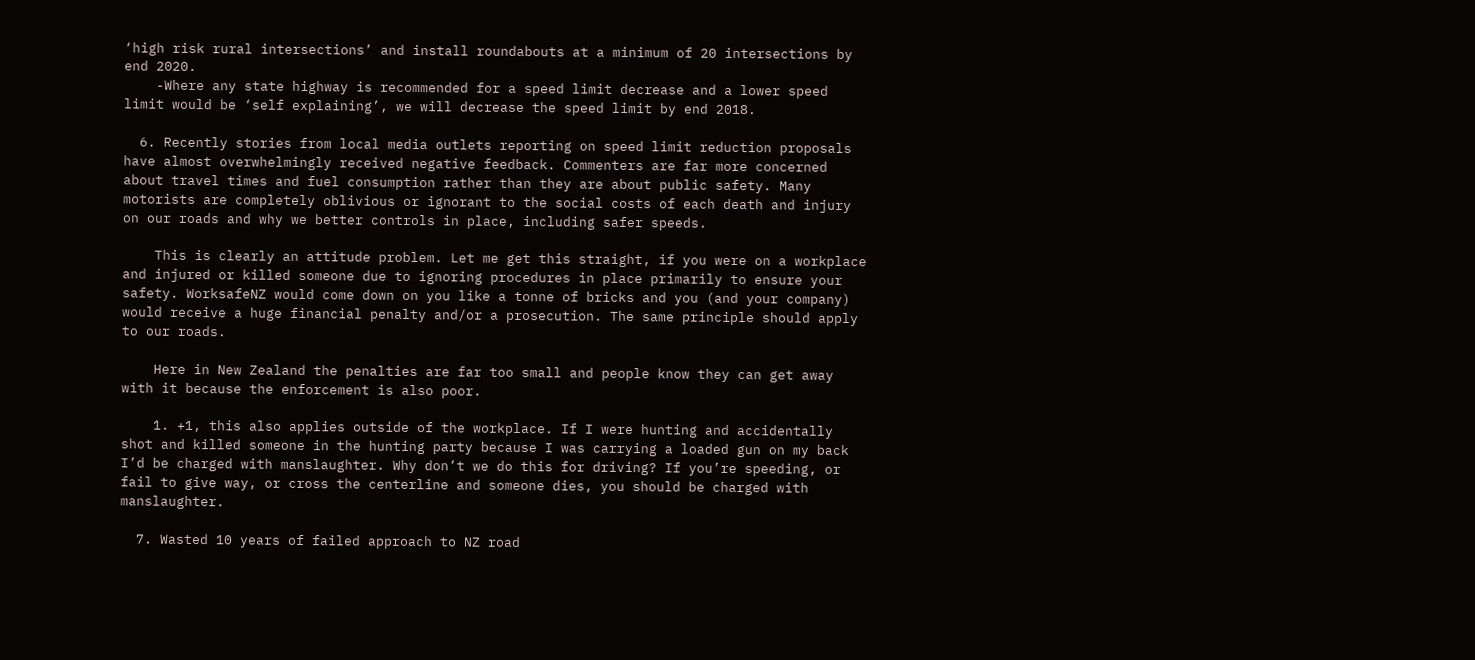‘high risk rural intersections’ and install roundabouts at a minimum of 20 intersections by end 2020.
    -Where any state highway is recommended for a speed limit decrease and a lower speed limit would be ‘self explaining’, we will decrease the speed limit by end 2018.

  6. Recently stories from local media outlets reporting on speed limit reduction proposals have almost overwhelmingly received negative feedback. Commenters are far more concerned about travel times and fuel consumption rather than they are about public safety. Many motorists are completely oblivious or ignorant to the social costs of each death and injury on our roads and why we better controls in place, including safer speeds.

    This is clearly an attitude problem. Let me get this straight, if you were on a workplace and injured or killed someone due to ignoring procedures in place primarily to ensure your safety. WorksafeNZ would come down on you like a tonne of bricks and you (and your company) would receive a huge financial penalty and/or a prosecution. The same principle should apply to our roads.

    Here in New Zealand the penalties are far too small and people know they can get away with it because the enforcement is also poor.

    1. +1, this also applies outside of the workplace. If I were hunting and accidentally shot and killed someone in the hunting party because I was carrying a loaded gun on my back I’d be charged with manslaughter. Why don’t we do this for driving? If you’re speeding, or fail to give way, or cross the centerline and someone dies, you should be charged with manslaughter.

  7. Wasted 10 years of failed approach to NZ road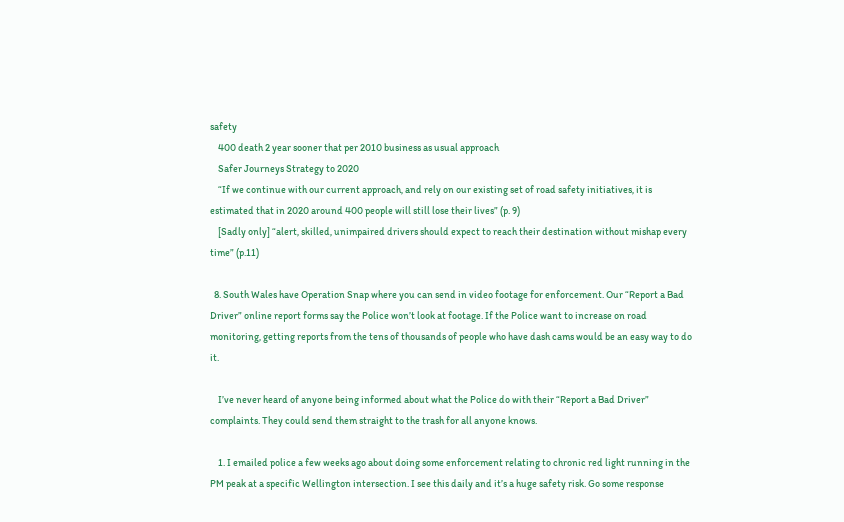safety
    400 death 2 year sooner that per 2010 business as usual approach
    Safer Journeys Strategy to 2020
    “If we continue with our current approach, and rely on our existing set of road safety initiatives, it is estimated that in 2020 around 400 people will still lose their lives” (p. 9)
    [Sadly only] “alert, skilled, unimpaired drivers should expect to reach their destination without mishap every time” (p.11)

  8. South Wales have Operation Snap where you can send in video footage for enforcement. Our “Report a Bad Driver” online report forms say the Police won’t look at footage. If the Police want to increase on road monitoring, getting reports from the tens of thousands of people who have dash cams would be an easy way to do it.

    I’ve never heard of anyone being informed about what the Police do with their “Report a Bad Driver” complaints. They could send them straight to the trash for all anyone knows.

    1. I emailed police a few weeks ago about doing some enforcement relating to chronic red light running in the PM peak at a specific Wellington intersection. I see this daily and it’s a huge safety risk. Go some response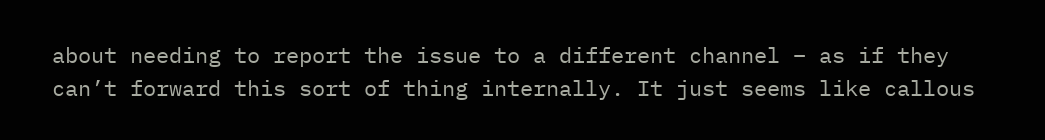about needing to report the issue to a different channel – as if they can’t forward this sort of thing internally. It just seems like callous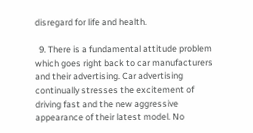disregard for life and health.

  9. There is a fundamental attitude problem which goes right back to car manufacturers and their advertising. Car advertising continually stresses the excitement of driving fast and the new aggressive appearance of their latest model. No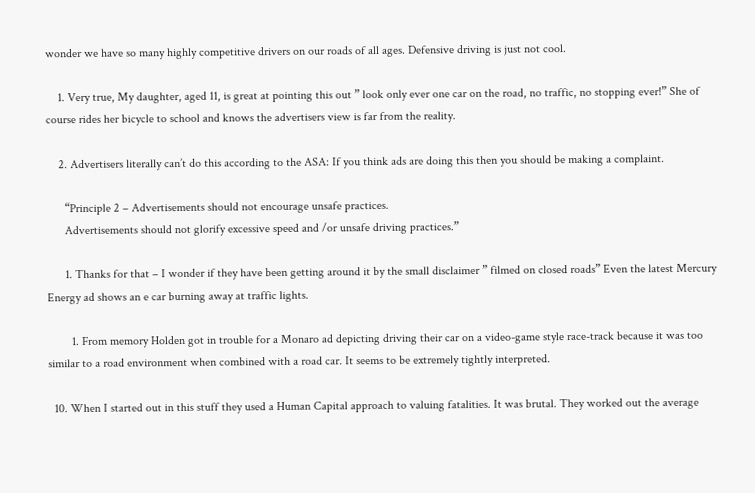wonder we have so many highly competitive drivers on our roads of all ages. Defensive driving is just not cool.

    1. Very true, My daughter, aged 11, is great at pointing this out ” look only ever one car on the road, no traffic, no stopping ever!” She of course rides her bicycle to school and knows the advertisers view is far from the reality.

    2. Advertisers literally can’t do this according to the ASA: If you think ads are doing this then you should be making a complaint.

      “Principle 2 – Advertisements should not encourage unsafe practices.
      Advertisements should not glorify excessive speed and /or unsafe driving practices.”

      1. Thanks for that – I wonder if they have been getting around it by the small disclaimer ” filmed on closed roads” Even the latest Mercury Energy ad shows an e car burning away at traffic lights.

        1. From memory Holden got in trouble for a Monaro ad depicting driving their car on a video-game style race-track because it was too similar to a road environment when combined with a road car. It seems to be extremely tightly interpreted.

  10. When I started out in this stuff they used a Human Capital approach to valuing fatalities. It was brutal. They worked out the average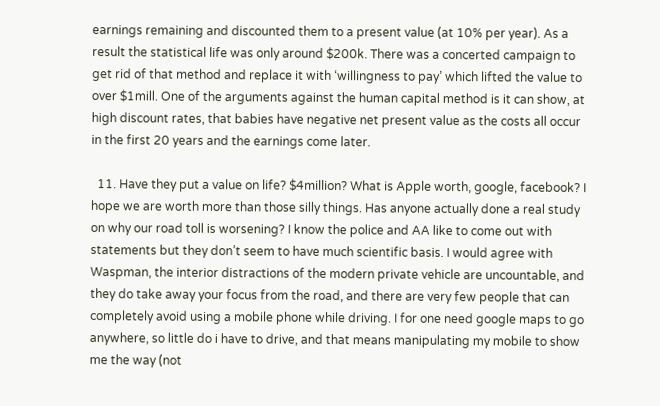earnings remaining and discounted them to a present value (at 10% per year). As a result the statistical life was only around $200k. There was a concerted campaign to get rid of that method and replace it with ‘willingness to pay’ which lifted the value to over $1mill. One of the arguments against the human capital method is it can show, at high discount rates, that babies have negative net present value as the costs all occur in the first 20 years and the earnings come later.

  11. Have they put a value on life? $4million? What is Apple worth, google, facebook? I hope we are worth more than those silly things. Has anyone actually done a real study on why our road toll is worsening? I know the police and AA like to come out with statements but they don’t seem to have much scientific basis. I would agree with Waspman, the interior distractions of the modern private vehicle are uncountable, and they do take away your focus from the road, and there are very few people that can completely avoid using a mobile phone while driving. I for one need google maps to go anywhere, so little do i have to drive, and that means manipulating my mobile to show me the way (not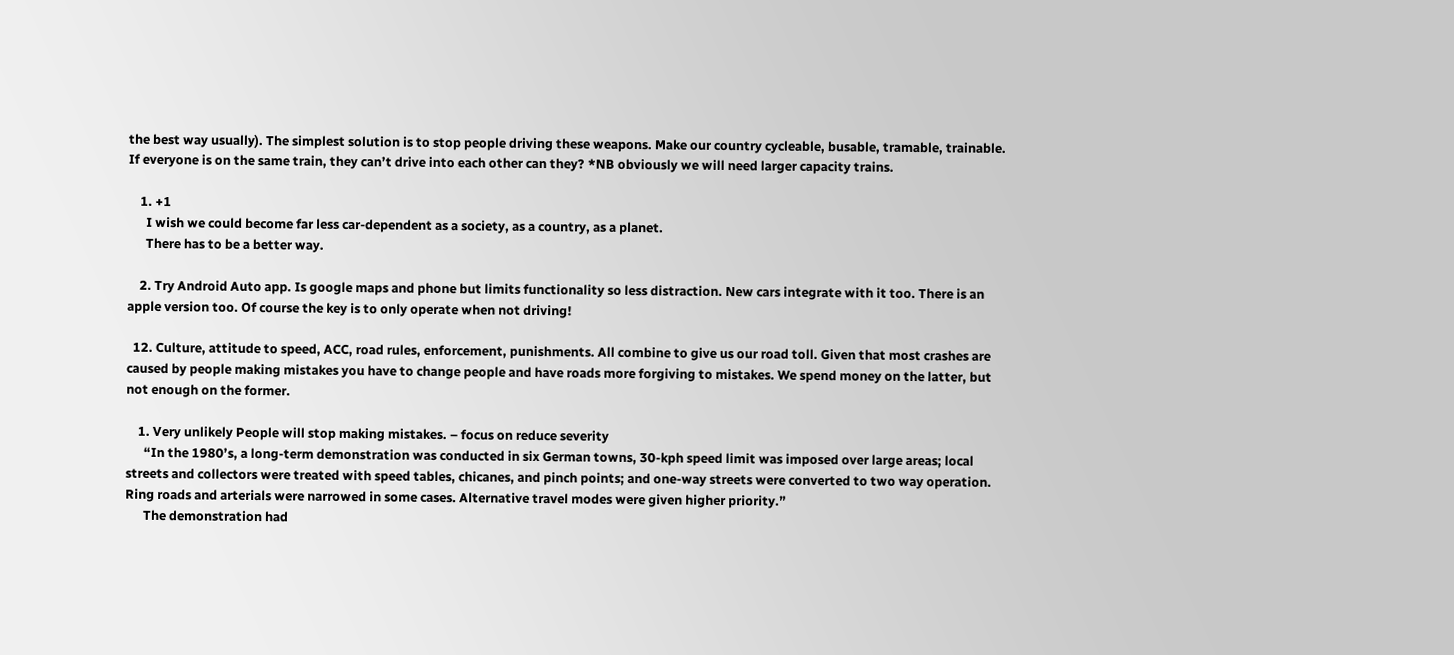the best way usually). The simplest solution is to stop people driving these weapons. Make our country cycleable, busable, tramable, trainable. If everyone is on the same train, they can’t drive into each other can they? *NB obviously we will need larger capacity trains.

    1. +1
      I wish we could become far less car-dependent as a society, as a country, as a planet.
      There has to be a better way.

    2. Try Android Auto app. Is google maps and phone but limits functionality so less distraction. New cars integrate with it too. There is an apple version too. Of course the key is to only operate when not driving!

  12. Culture, attitude to speed, ACC, road rules, enforcement, punishments. All combine to give us our road toll. Given that most crashes are caused by people making mistakes you have to change people and have roads more forgiving to mistakes. We spend money on the latter, but not enough on the former.

    1. Very unlikely People will stop making mistakes. – focus on reduce severity
      “In the 1980’s, a long-term demonstration was conducted in six German towns, 30-kph speed limit was imposed over large areas; local streets and collectors were treated with speed tables, chicanes, and pinch points; and one-way streets were converted to two way operation. Ring roads and arterials were narrowed in some cases. Alternative travel modes were given higher priority.”
      The demonstration had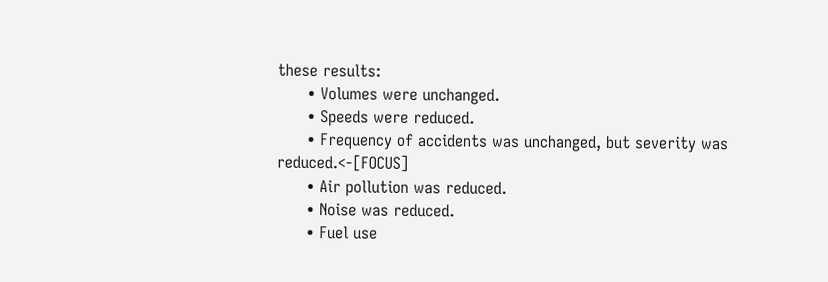these results:
      • Volumes were unchanged.
      • Speeds were reduced.
      • Frequency of accidents was unchanged, but severity was reduced.<-[FOCUS]
      • Air pollution was reduced.
      • Noise was reduced.
      • Fuel use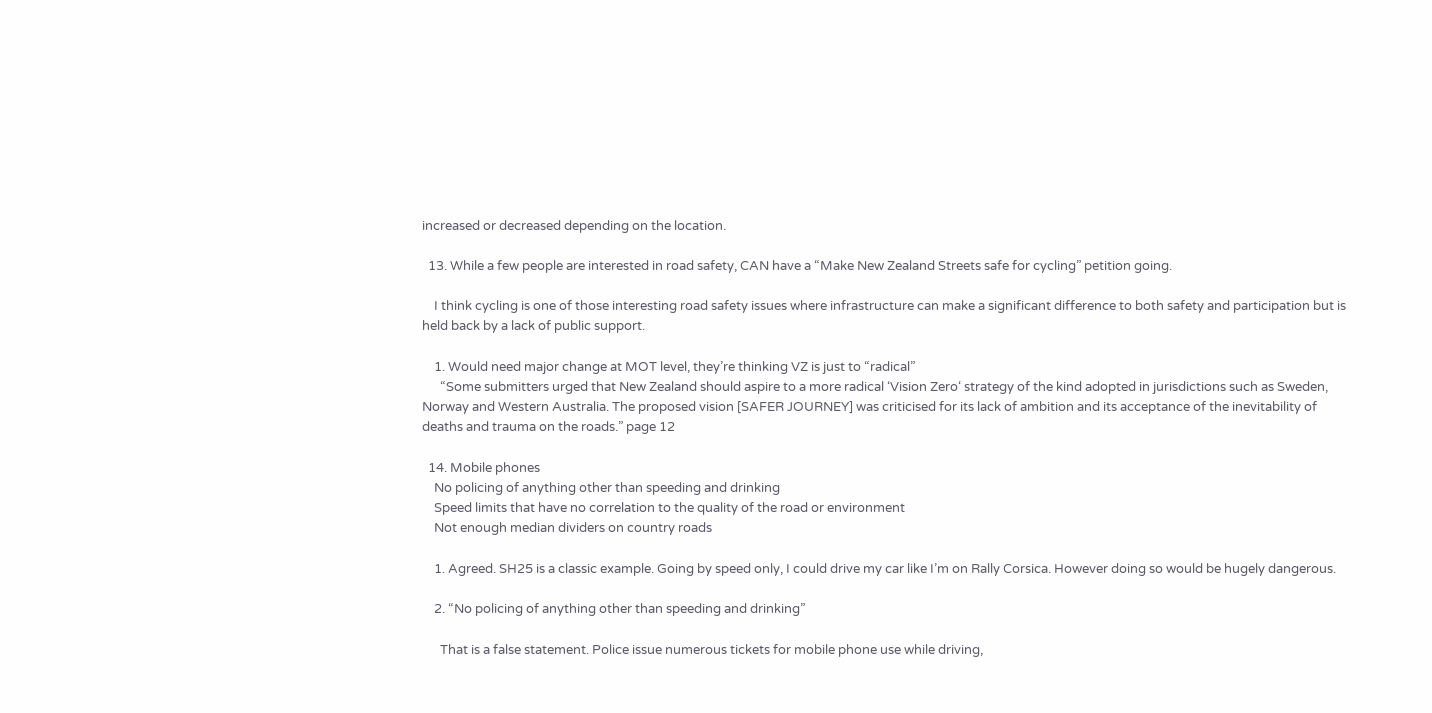increased or decreased depending on the location.

  13. While a few people are interested in road safety, CAN have a “Make New Zealand Streets safe for cycling” petition going.

    I think cycling is one of those interesting road safety issues where infrastructure can make a significant difference to both safety and participation but is held back by a lack of public support.

    1. Would need major change at MOT level, they’re thinking VZ is just to “radical”
      “Some submitters urged that New Zealand should aspire to a more radical ‘Vision Zero‘ strategy of the kind adopted in jurisdictions such as Sweden, Norway and Western Australia. The proposed vision [SAFER JOURNEY] was criticised for its lack of ambition and its acceptance of the inevitability of deaths and trauma on the roads.” page 12

  14. Mobile phones
    No policing of anything other than speeding and drinking
    Speed limits that have no correlation to the quality of the road or environment
    Not enough median dividers on country roads

    1. Agreed. SH25 is a classic example. Going by speed only, I could drive my car like I’m on Rally Corsica. However doing so would be hugely dangerous.

    2. “No policing of anything other than speeding and drinking”

      That is a false statement. Police issue numerous tickets for mobile phone use while driving,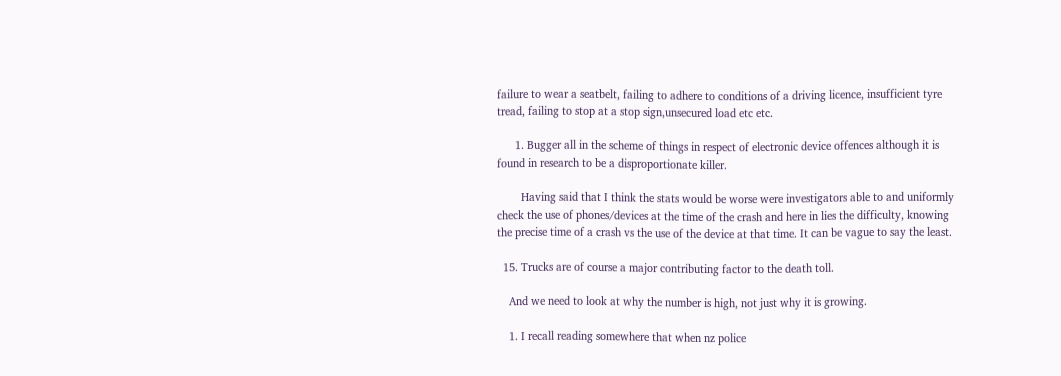failure to wear a seatbelt, failing to adhere to conditions of a driving licence, insufficient tyre tread, failing to stop at a stop sign,unsecured load etc etc.

      1. Bugger all in the scheme of things in respect of electronic device offences although it is found in research to be a disproportionate killer.

        Having said that I think the stats would be worse were investigators able to and uniformly check the use of phones/devices at the time of the crash and here in lies the difficulty, knowing the precise time of a crash vs the use of the device at that time. It can be vague to say the least.

  15. Trucks are of course a major contributing factor to the death toll.

    And we need to look at why the number is high, not just why it is growing.

    1. I recall reading somewhere that when nz police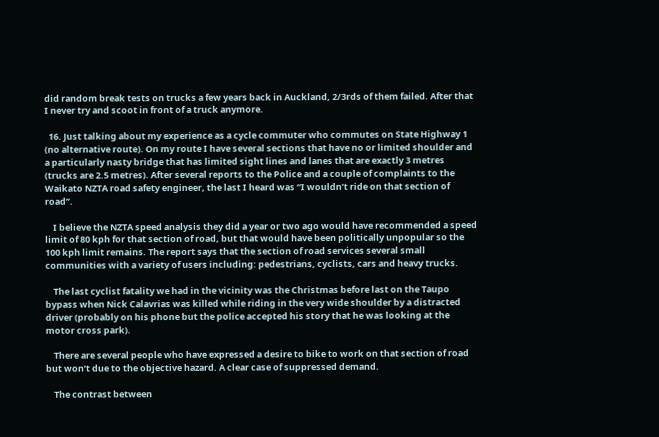did random break tests on trucks a few years back in Auckland, 2/3rds of them failed. After that I never try and scoot in front of a truck anymore.

  16. Just talking about my experience as a cycle commuter who commutes on State Highway 1 (no alternative route). On my route I have several sections that have no or limited shoulder and a particularly nasty bridge that has limited sight lines and lanes that are exactly 3 metres (trucks are 2.5 metres). After several reports to the Police and a couple of complaints to the Waikato NZTA road safety engineer, the last I heard was “I wouldn’t ride on that section of road”.

    I believe the NZTA speed analysis they did a year or two ago would have recommended a speed limit of 80 kph for that section of road, but that would have been politically unpopular so the 100 kph limit remains. The report says that the section of road services several small communities with a variety of users including: pedestrians, cyclists, cars and heavy trucks.

    The last cyclist fatality we had in the vicinity was the Christmas before last on the Taupo bypass when Nick Calavrias was killed while riding in the very wide shoulder by a distracted driver (probably on his phone but the police accepted his story that he was looking at the motor cross park).

    There are several people who have expressed a desire to bike to work on that section of road but won’t due to the objective hazard. A clear case of suppressed demand.

    The contrast between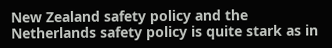New Zealand safety policy and the Netherlands safety policy is quite stark as in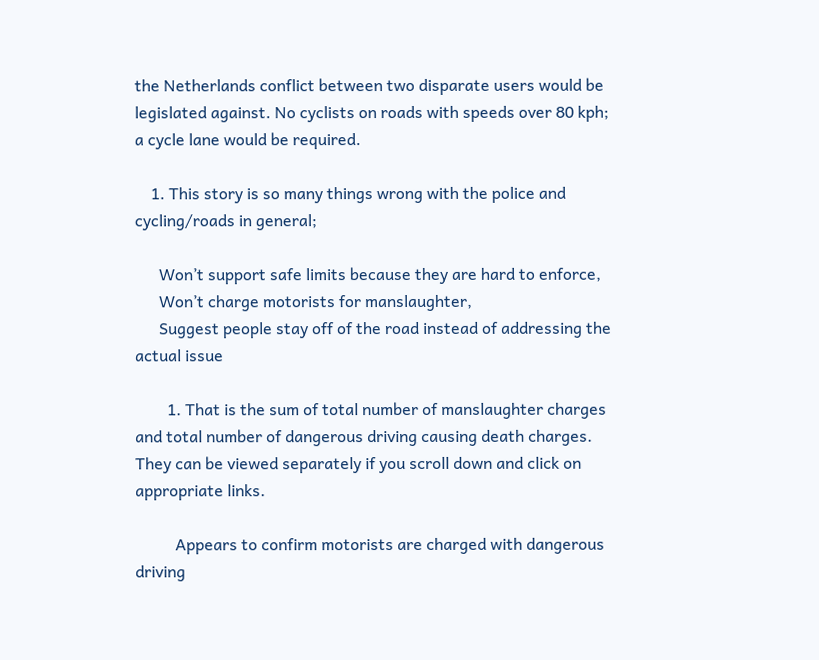the Netherlands conflict between two disparate users would be legislated against. No cyclists on roads with speeds over 80 kph; a cycle lane would be required.

    1. This story is so many things wrong with the police and cycling/roads in general;

      Won’t support safe limits because they are hard to enforce,
      Won’t charge motorists for manslaughter,
      Suggest people stay off of the road instead of addressing the actual issue

        1. That is the sum of total number of manslaughter charges and total number of dangerous driving causing death charges. They can be viewed separately if you scroll down and click on appropriate links.

          Appears to confirm motorists are charged with dangerous driving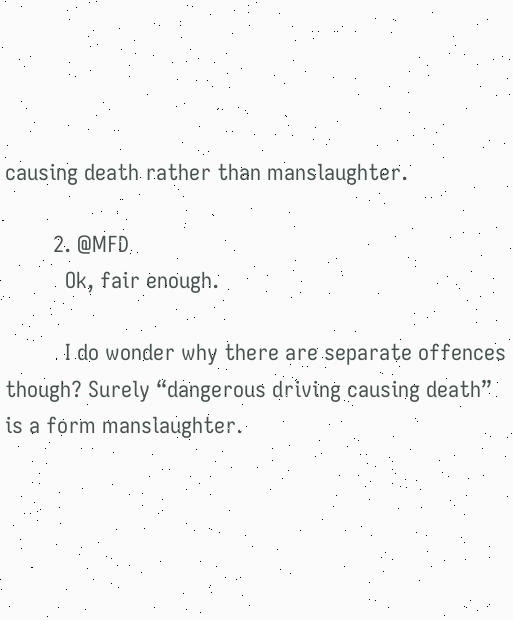causing death rather than manslaughter.

        2. @MFD
          Ok, fair enough.

          I do wonder why there are separate offences though? Surely “dangerous driving causing death” is a form manslaughter.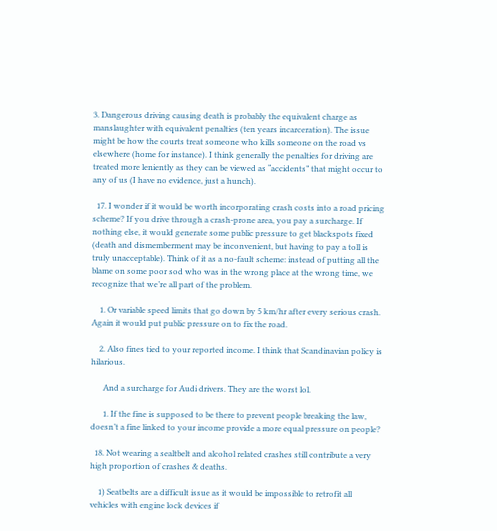3. Dangerous driving causing death is probably the equivalent charge as manslaughter with equivalent penalties (ten years incarceration). The issue might be how the courts treat someone who kills someone on the road vs elsewhere (home for instance). I think generally the penalties for driving are treated more leniently as they can be viewed as “accidents” that might occur to any of us (I have no evidence, just a hunch).

  17. I wonder if it would be worth incorporating crash costs into a road pricing scheme? If you drive through a crash-prone area, you pay a surcharge. If nothing else, it would generate some public pressure to get blackspots fixed (death and dismemberment may be inconvenient, but having to pay a toll is truly unacceptable). Think of it as a no-fault scheme: instead of putting all the blame on some poor sod who was in the wrong place at the wrong time, we recognize that we’re all part of the problem.

    1. Or variable speed limits that go down by 5 km/hr after every serious crash. Again it would put public pressure on to fix the road.

    2. Also fines tied to your reported income. I think that Scandinavian policy is hilarious.

      And a surcharge for Audi drivers. They are the worst lol.

      1. If the fine is supposed to be there to prevent people breaking the law, doesn’t a fine linked to your income provide a more equal pressure on people?

  18. Not wearing a sealtbelt and alcohol related crashes still contribute a very high proportion of crashes & deaths.

    1) Seatbelts are a difficult issue as it would be impossible to retrofit all vehicles with engine lock devices if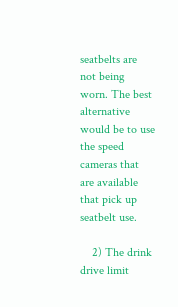seatbelts are not being worn. The best alternative would be to use the speed cameras that are available that pick up seatbelt use.

    2) The drink drive limit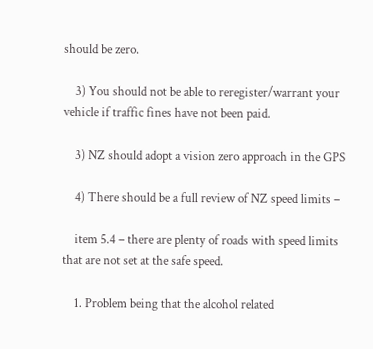should be zero.

    3) You should not be able to reregister/warrant your vehicle if traffic fines have not been paid.

    3) NZ should adopt a vision zero approach in the GPS

    4) There should be a full review of NZ speed limits –

    item 5.4 – there are plenty of roads with speed limits that are not set at the safe speed.

    1. Problem being that the alcohol related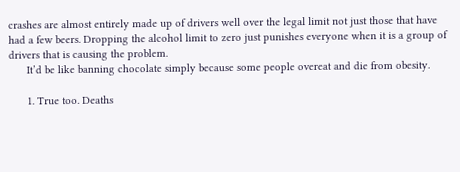crashes are almost entirely made up of drivers well over the legal limit not just those that have had a few beers. Dropping the alcohol limit to zero just punishes everyone when it is a group of drivers that is causing the problem.
      It’d be like banning chocolate simply because some people overeat and die from obesity.

      1. True too. Deaths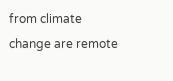from climate change are remote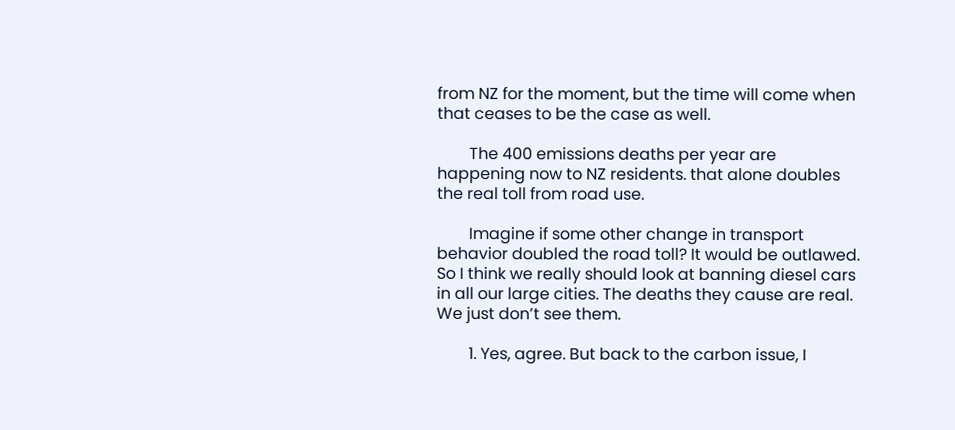from NZ for the moment, but the time will come when that ceases to be the case as well.

        The 400 emissions deaths per year are happening now to NZ residents. that alone doubles the real toll from road use.

        Imagine if some other change in transport behavior doubled the road toll? It would be outlawed. So I think we really should look at banning diesel cars in all our large cities. The deaths they cause are real. We just don’t see them.

        1. Yes, agree. But back to the carbon issue, I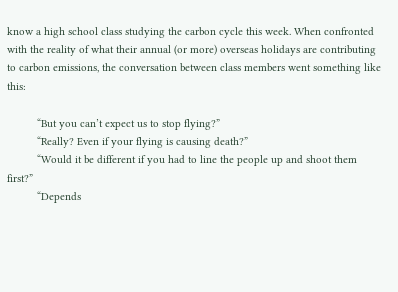know a high school class studying the carbon cycle this week. When confronted with the reality of what their annual (or more) overseas holidays are contributing to carbon emissions, the conversation between class members went something like this:

          “But you can’t expect us to stop flying?”
          “Really? Even if your flying is causing death?”
          “Would it be different if you had to line the people up and shoot them first?”
          “Depends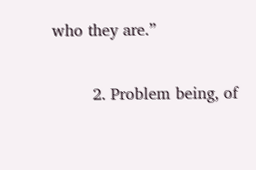who they are.”

        2. Problem being, of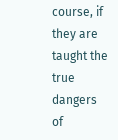course, if they are taught the true dangers of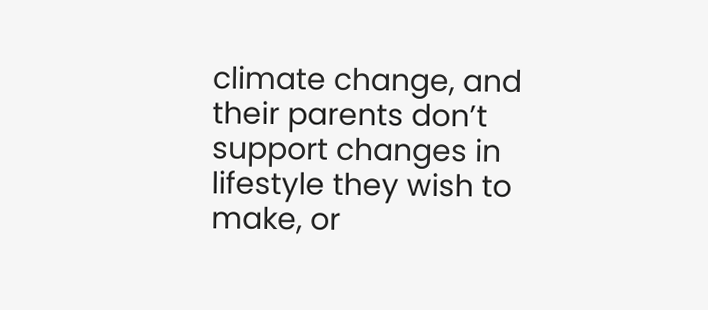climate change, and their parents don’t support changes in lifestyle they wish to make, or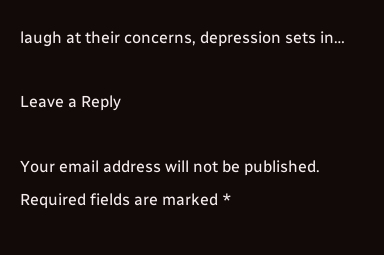laugh at their concerns, depression sets in…

Leave a Reply

Your email address will not be published. Required fields are marked *